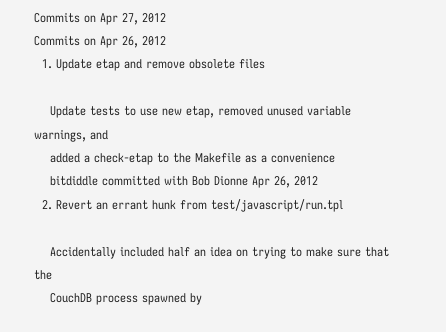Commits on Apr 27, 2012
Commits on Apr 26, 2012
  1. Update etap and remove obsolete files

    Update tests to use new etap, removed unused variable warnings, and
    added a check-etap to the Makefile as a convenience
    bitdiddle committed with Bob Dionne Apr 26, 2012
  2. Revert an errant hunk from test/javascript/run.tpl

    Accidentally included half an idea on trying to make sure that the
    CouchDB process spawned by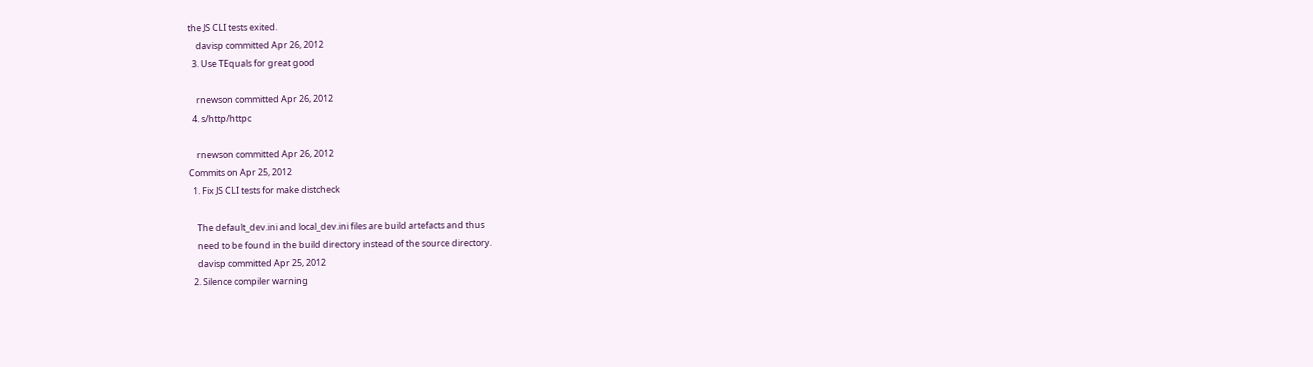the JS CLI tests exited.
    davisp committed Apr 26, 2012
  3. Use TEquals for great good

    rnewson committed Apr 26, 2012
  4. s/http/httpc

    rnewson committed Apr 26, 2012
Commits on Apr 25, 2012
  1. Fix JS CLI tests for make distcheck

    The default_dev.ini and local_dev.ini files are build artefacts and thus
    need to be found in the build directory instead of the source directory.
    davisp committed Apr 25, 2012
  2. Silence compiler warning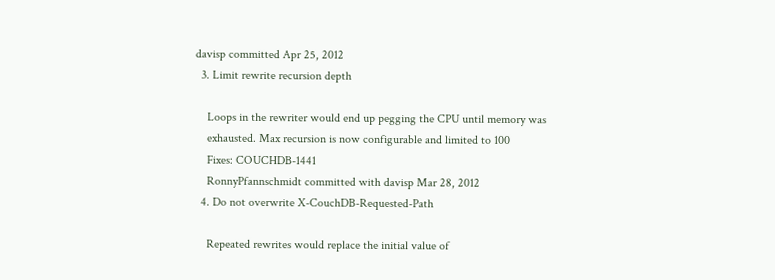davisp committed Apr 25, 2012
  3. Limit rewrite recursion depth

    Loops in the rewriter would end up pegging the CPU until memory was
    exhausted. Max recursion is now configurable and limited to 100
    Fixes: COUCHDB-1441
    RonnyPfannschmidt committed with davisp Mar 28, 2012
  4. Do not overwrite X-CouchDB-Requested-Path

    Repeated rewrites would replace the initial value of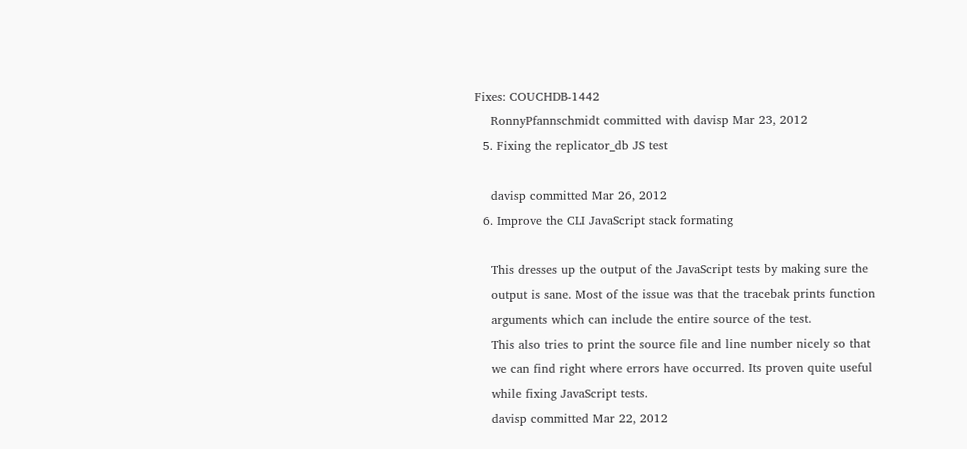Fixes: COUCHDB-1442
    RonnyPfannschmidt committed with davisp Mar 23, 2012
  5. Fixing the replicator_db JS test

    davisp committed Mar 26, 2012
  6. Improve the CLI JavaScript stack formating

    This dresses up the output of the JavaScript tests by making sure the
    output is sane. Most of the issue was that the tracebak prints function
    arguments which can include the entire source of the test.
    This also tries to print the source file and line number nicely so that
    we can find right where errors have occurred. Its proven quite useful
    while fixing JavaScript tests.
    davisp committed Mar 22, 2012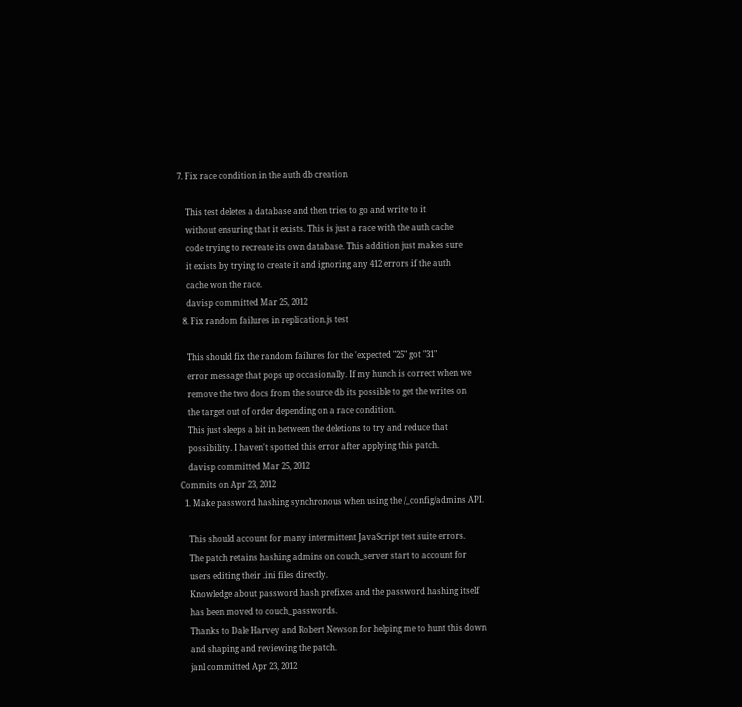7. Fix race condition in the auth db creation

    This test deletes a database and then tries to go and write to it
    without ensuring that it exists. This is just a race with the auth cache
    code trying to recreate its own database. This addition just makes sure
    it exists by trying to create it and ignoring any 412 errors if the auth
    cache won the race.
    davisp committed Mar 25, 2012
  8. Fix random failures in replication.js test

    This should fix the random failures for the 'expected "25" got "31"
    error message that pops up occasionally. If my hunch is correct when we
    remove the two docs from the source db its possible to get the writes on
    the target out of order depending on a race condition.
    This just sleeps a bit in between the deletions to try and reduce that
    possibility. I haven't spotted this error after applying this patch.
    davisp committed Mar 25, 2012
Commits on Apr 23, 2012
  1. Make password hashing synchronous when using the /_config/admins API.

    This should account for many intermittent JavaScript test suite errors.
    The patch retains hashing admins on couch_server start to account for
    users editing their .ini files directly.
    Knowledge about password hash prefixes and the password hashing itself
    has been moved to couch_passwords.
    Thanks to Dale Harvey and Robert Newson for helping me to hunt this down
    and shaping and reviewing the patch.
    janl committed Apr 23, 2012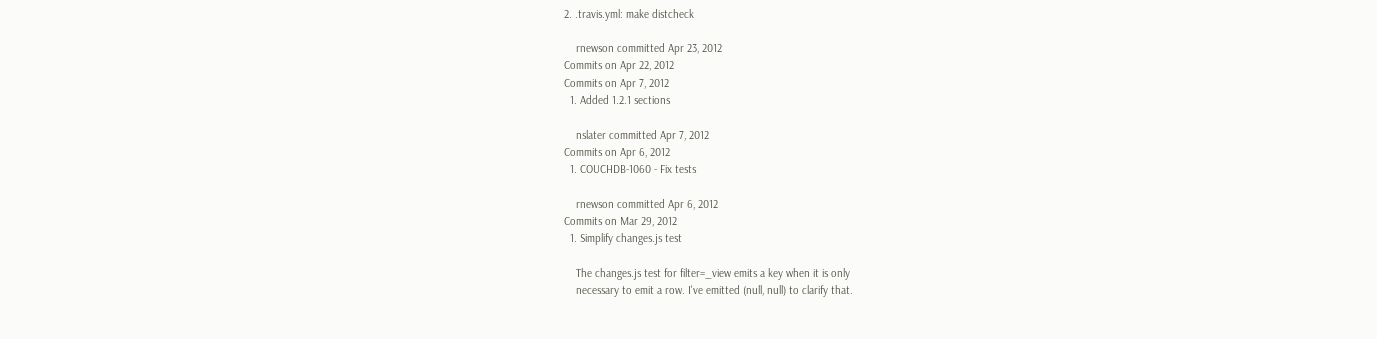2. .travis.yml: make distcheck

    rnewson committed Apr 23, 2012
Commits on Apr 22, 2012
Commits on Apr 7, 2012
  1. Added 1.2.1 sections

    nslater committed Apr 7, 2012
Commits on Apr 6, 2012
  1. COUCHDB-1060 - Fix tests

    rnewson committed Apr 6, 2012
Commits on Mar 29, 2012
  1. Simplify changes.js test

    The changes.js test for filter=_view emits a key when it is only
    necessary to emit a row. I've emitted (null, null) to clarify that.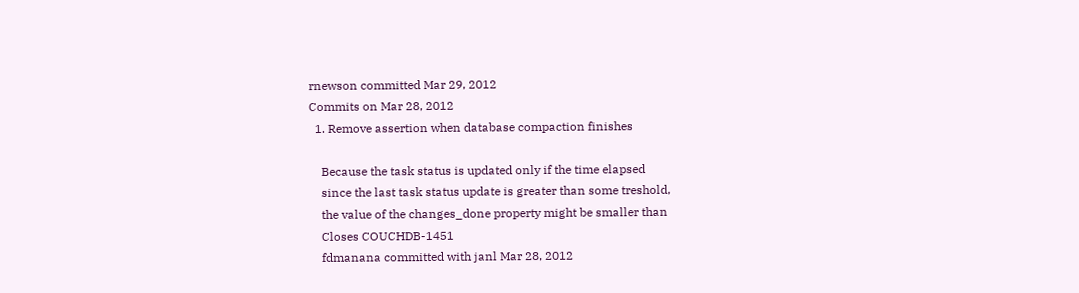rnewson committed Mar 29, 2012
Commits on Mar 28, 2012
  1. Remove assertion when database compaction finishes

    Because the task status is updated only if the time elapsed
    since the last task status update is greater than some treshold,
    the value of the changes_done property might be smaller than
    Closes COUCHDB-1451
    fdmanana committed with janl Mar 28, 2012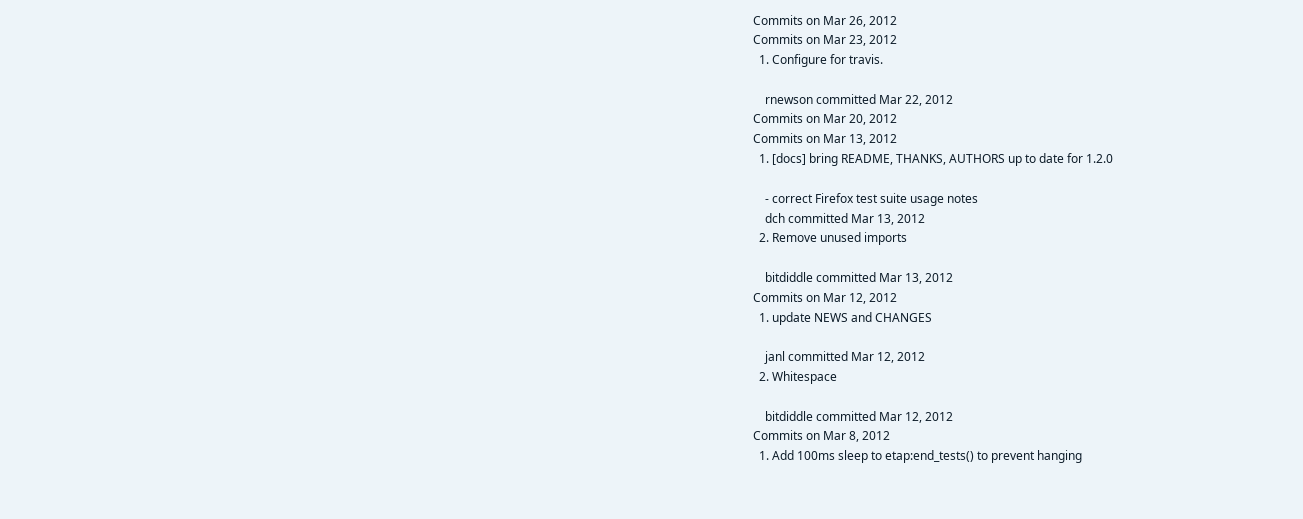Commits on Mar 26, 2012
Commits on Mar 23, 2012
  1. Configure for travis.

    rnewson committed Mar 22, 2012
Commits on Mar 20, 2012
Commits on Mar 13, 2012
  1. [docs] bring README, THANKS, AUTHORS up to date for 1.2.0

    - correct Firefox test suite usage notes
    dch committed Mar 13, 2012
  2. Remove unused imports

    bitdiddle committed Mar 13, 2012
Commits on Mar 12, 2012
  1. update NEWS and CHANGES

    janl committed Mar 12, 2012
  2. Whitespace

    bitdiddle committed Mar 12, 2012
Commits on Mar 8, 2012
  1. Add 100ms sleep to etap:end_tests() to prevent hanging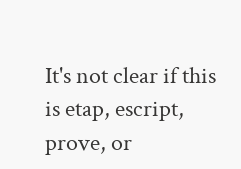It's not clear if this is etap, escript, prove, or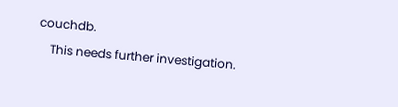couchdb.
    This needs further investigation.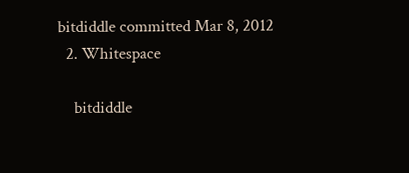bitdiddle committed Mar 8, 2012
  2. Whitespace

    bitdiddle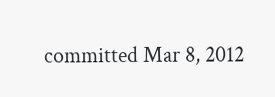committed Mar 8, 2012